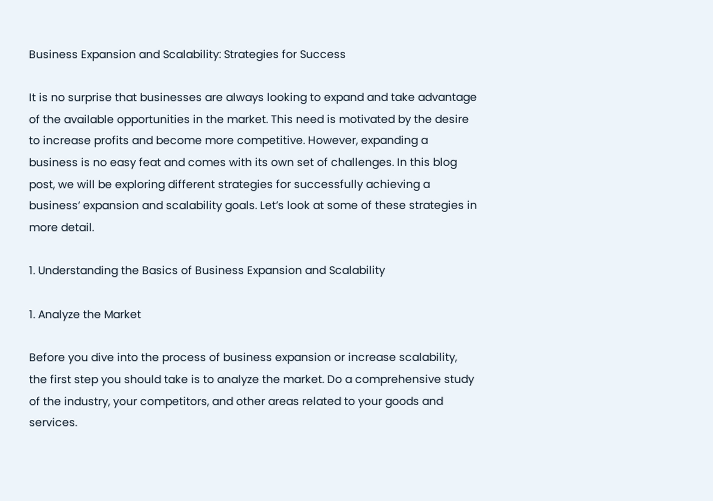Business Expansion and Scalability: Strategies for Success

It is no surprise that businesses are always looking to expand and take advantage of the available opportunities in the market. This need is motivated by the desire to increase profits and become more competitive. However, expanding a business is no easy feat and comes with its own set of challenges. In this blog post, we will be exploring different strategies for successfully achieving a business’ expansion and scalability goals. Let’s look at some of these strategies in more detail.

1. Understanding the Basics of Business Expansion and Scalability

1. Analyze the Market

Before you dive into the process of business expansion or increase scalability, the first step you should take is to analyze the market. Do a comprehensive study of the industry, your competitors, and other areas related to your goods and services.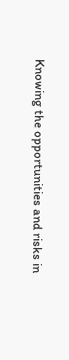Knowing the opportunities and risks in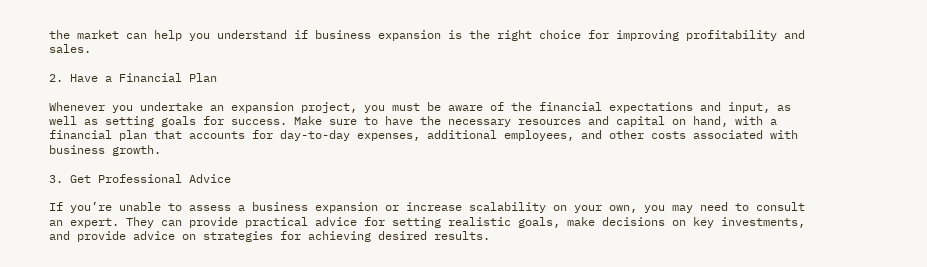the market can help you understand if business expansion is the right choice for improving profitability and sales.

2. Have a Financial Plan

Whenever you undertake an expansion project, you must be aware of the financial expectations and input, as well as setting goals for success. Make sure to have the necessary resources and capital on hand, with a financial plan that accounts for day-to-day expenses, additional employees, and other costs associated with business growth.

3. Get Professional Advice

If you’re unable to assess a business expansion or increase scalability on your own, you may need to consult an expert. They can provide practical advice for setting realistic goals, make decisions on key investments, and provide advice on strategies for achieving desired results.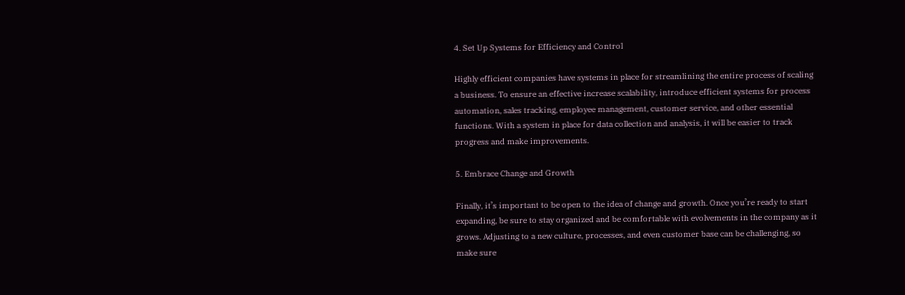4. Set Up Systems for Efficiency and Control

Highly efficient companies have systems in place for streamlining the entire process of scaling a business. To ensure an effective increase scalability, introduce efficient systems for process automation, sales tracking, employee management, customer service, and other essential functions. With a system in place for data collection and analysis, it will be easier to track progress and make improvements.

5. Embrace Change and Growth

Finally, it’s important to be open to the idea of change and growth. Once you’re ready to start expanding, be sure to stay organized and be comfortable with evolvements in the company as it grows. Adjusting to a new culture, processes, and even customer base can be challenging, so make sure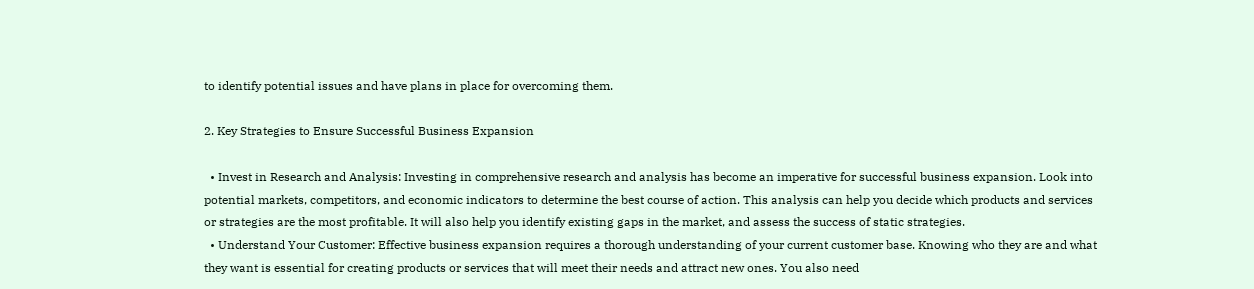to identify potential issues and have plans in place for overcoming them.

2. Key Strategies to Ensure Successful Business Expansion

  • Invest in Research and Analysis: Investing in comprehensive research and analysis has become an imperative for successful business expansion. Look into potential markets, competitors, and economic indicators to determine the best course of action. This analysis can help you decide which products and services or strategies are the most profitable. It will also help you identify existing gaps in the market, and assess the success of static strategies.
  • Understand Your Customer: Effective business expansion requires a thorough understanding of your current customer base. Knowing who they are and what they want is essential for creating products or services that will meet their needs and attract new ones. You also need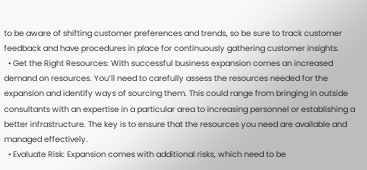to be aware of shifting customer preferences and trends, so be sure to track customer feedback and have procedures in place for continuously gathering customer insights.
  • Get the Right Resources: With successful business expansion comes an increased demand on resources. You’ll need to carefully assess the resources needed for the expansion and identify ways of sourcing them. This could range from bringing in outside consultants with an expertise in a particular area to increasing personnel or establishing a better infrastructure. The key is to ensure that the resources you need are available and managed effectively.
  • Evaluate Risk: Expansion comes with additional risks, which need to be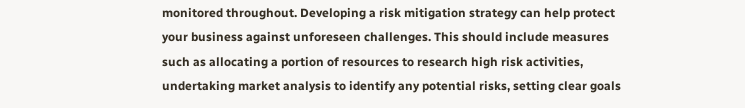monitored throughout. Developing a risk mitigation strategy can help protect your business against unforeseen challenges. This should include measures such as allocating a portion of resources to research high risk activities, undertaking market analysis to identify any potential risks, setting clear goals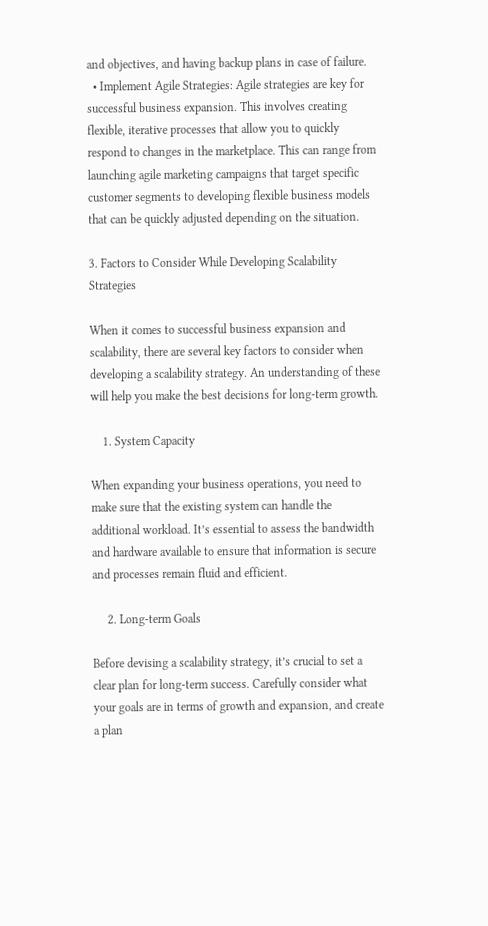and objectives, and having backup plans in case of failure.
  • Implement Agile Strategies: Agile strategies are key for successful business expansion. This involves creating flexible, iterative processes that allow you to quickly respond to changes in the marketplace. This can range from launching agile marketing campaigns that target specific customer segments to developing flexible business models that can be quickly adjusted depending on the situation.

3. Factors to Consider While Developing Scalability Strategies

When it comes to successful business expansion and scalability, there are several key factors to consider when developing a scalability strategy. An understanding of these will help you make the best decisions for long-term growth.

    1. System Capacity

When expanding your business operations, you need to make sure that the existing system can handle the additional workload. It’s essential to assess the bandwidth and hardware available to ensure that information is secure and processes remain fluid and efficient.

     2. Long-term Goals

Before devising a scalability strategy, it’s crucial to set a clear plan for long-term success. Carefully consider what your goals are in terms of growth and expansion, and create a plan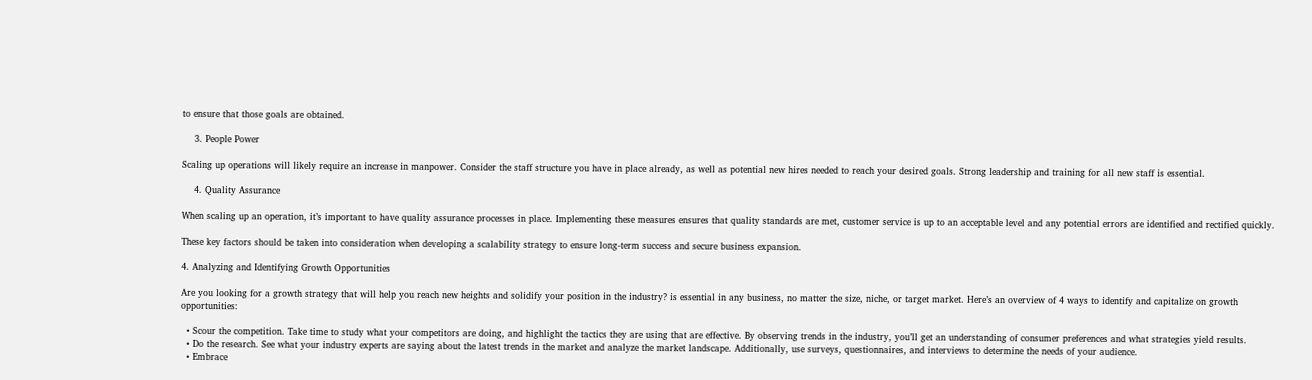to ensure that those goals are obtained.

    3. People Power

Scaling up operations will likely require an increase in manpower. Consider the staff structure you have in place already, as well as potential new hires needed to reach your desired goals. Strong leadership and training for all new staff is essential.

    4. Quality Assurance

When scaling up an operation, it’s important to have quality assurance processes in place. Implementing these measures ensures that quality standards are met, customer service is up to an acceptable level and any potential errors are identified and rectified quickly.

These key factors should be taken into consideration when developing a scalability strategy to ensure long-term success and secure business expansion.

4. Analyzing and Identifying Growth Opportunities

Are you looking for a growth strategy that will help you reach new heights and solidify your position in the industry? is essential in any business, no matter the size, niche, or target market. Here’s an overview of 4 ways to identify and capitalize on growth opportunities:

  • Scour the competition. Take time to study what your competitors are doing, and highlight the tactics they are using that are effective. By observing trends in the industry, you’ll get an understanding of consumer preferences and what strategies yield results.
  • Do the research. See what your industry experts are saying about the latest trends in the market and analyze the market landscape. Additionally, use surveys, questionnaires, and interviews to determine the needs of your audience.
  • Embrace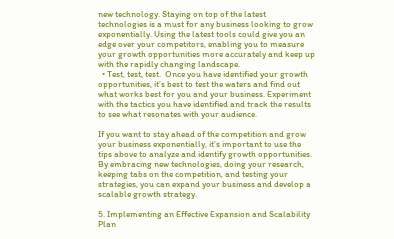new technology. Staying on top of the latest technologies is a must for any business looking to grow exponentially. Using the latest tools could give you an edge over your competitors, enabling you to measure your growth opportunities more accurately and keep up with the rapidly changing landscape.
  • Test, test, test.  Once you have identified your growth opportunities, it’s best to test the waters and find out what works best for you and your business. Experiment with the tactics you have identified and track the results to see what resonates with your audience.

If you want to stay ahead of the competition and grow your business exponentially, it’s important to use the tips above to analyze and identify growth opportunities. By embracing new technologies, doing your research, keeping tabs on the competition, and testing your strategies, you can expand your business and develop a scalable growth strategy.

5. Implementing an Effective Expansion and Scalability Plan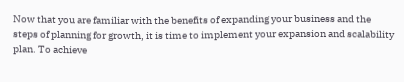Now that you are familiar with the benefits of expanding your business and the steps of planning for growth, it is time to implement your expansion and scalability plan. To achieve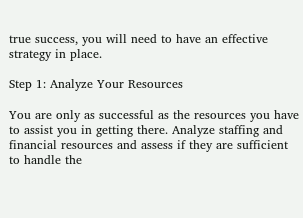true success, you will need to have an effective strategy in place.

Step 1: Analyze Your Resources

You are only as successful as the resources you have to assist you in getting there. Analyze staffing and financial resources and assess if they are sufficient to handle the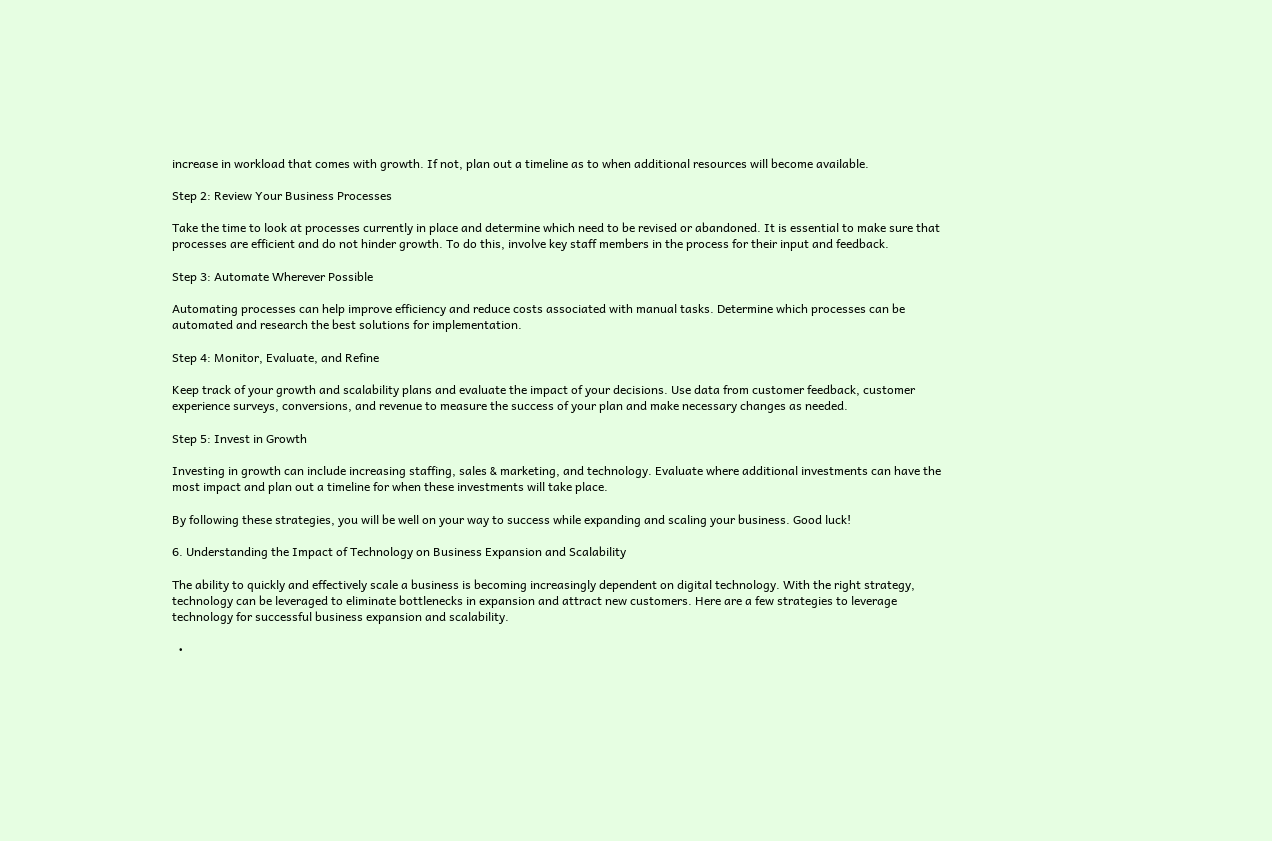increase in workload that comes with growth. If not, plan out a timeline as to when additional resources will become available.

Step 2: Review Your Business Processes

Take the time to look at processes currently in place and determine which need to be revised or abandoned. It is essential to make sure that processes are efficient and do not hinder growth. To do this, involve key staff members in the process for their input and feedback.

Step 3: Automate Wherever Possible

Automating processes can help improve efficiency and reduce costs associated with manual tasks. Determine which processes can be automated and research the best solutions for implementation.

Step 4: Monitor, Evaluate, and Refine

Keep track of your growth and scalability plans and evaluate the impact of your decisions. Use data from customer feedback, customer experience surveys, conversions, and revenue to measure the success of your plan and make necessary changes as needed.

Step 5: Invest in Growth

Investing in growth can include increasing staffing, sales & marketing, and technology. Evaluate where additional investments can have the most impact and plan out a timeline for when these investments will take place.

By following these strategies, you will be well on your way to success while expanding and scaling your business. Good luck!

6. Understanding the Impact of Technology on Business Expansion and Scalability

The ability to quickly and effectively scale a business is becoming increasingly dependent on digital technology. With the right strategy, technology can be leveraged to eliminate bottlenecks in expansion and attract new customers. Here are a few strategies to leverage technology for successful business expansion and scalability.

  •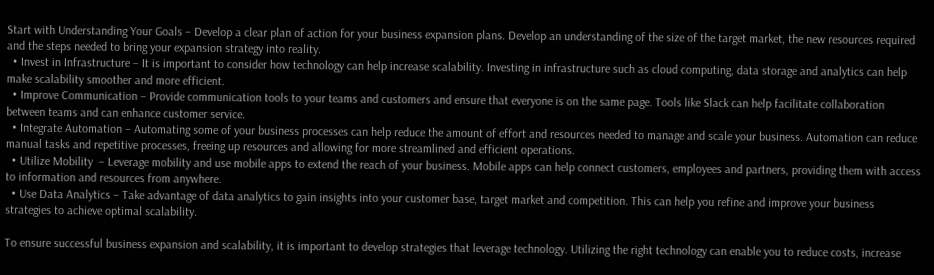Start with Understanding Your Goals – Develop a clear plan of action for your business expansion plans. Develop an understanding of the size of the target market, the new resources required and the steps needed to bring your expansion strategy into reality.
  • Invest in Infrastructure – It is important to consider how technology can help increase scalability. Investing in infrastructure such as cloud computing, data storage and analytics can help make scalability smoother and more efficient.
  • Improve Communication – Provide communication tools to your teams and customers and ensure that everyone is on the same page. Tools like Slack can help facilitate collaboration between teams and can enhance customer service.
  • Integrate Automation – Automating some of your business processes can help reduce the amount of effort and resources needed to manage and scale your business. Automation can reduce manual tasks and repetitive processes, freeing up resources and allowing for more streamlined and efficient operations.
  • Utilize Mobility  – Leverage mobility and use mobile apps to extend the reach of your business. Mobile apps can help connect customers, employees and partners, providing them with access to information and resources from anywhere.
  • Use Data Analytics – Take advantage of data analytics to gain insights into your customer base, target market and competition. This can help you refine and improve your business strategies to achieve optimal scalability.

To ensure successful business expansion and scalability, it is important to develop strategies that leverage technology. Utilizing the right technology can enable you to reduce costs, increase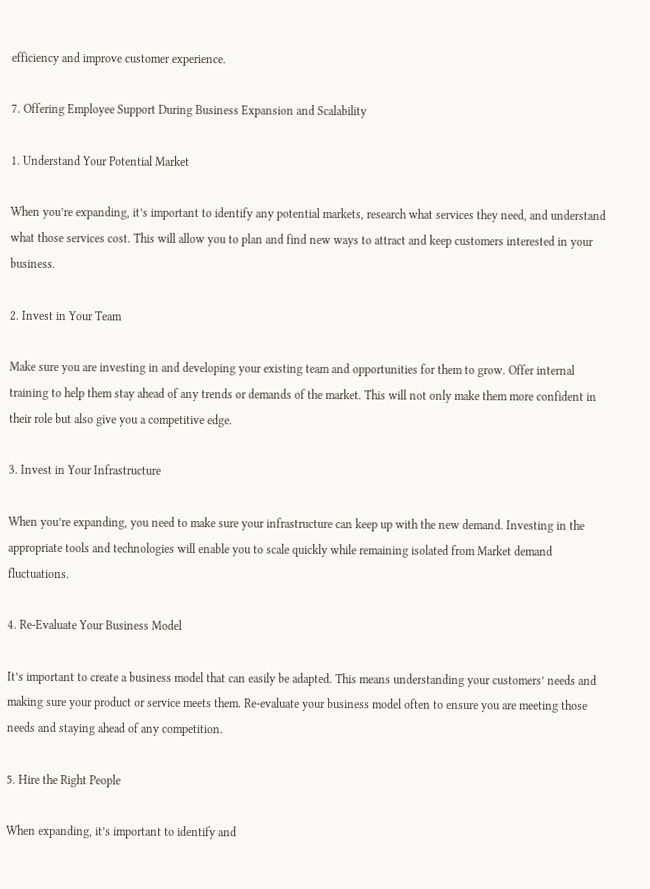efficiency and improve customer experience.

7. Offering Employee Support During Business Expansion and Scalability

1. Understand Your Potential Market

When you’re expanding, it’s important to identify any potential markets, research what services they need, and understand what those services cost. This will allow you to plan and find new ways to attract and keep customers interested in your business.

2. Invest in Your Team

Make sure you are investing in and developing your existing team and opportunities for them to grow. Offer internal training to help them stay ahead of any trends or demands of the market. This will not only make them more confident in their role but also give you a competitive edge.

3. Invest in Your Infrastructure

When you’re expanding, you need to make sure your infrastructure can keep up with the new demand. Investing in the appropriate tools and technologies will enable you to scale quickly while remaining isolated from Market demand fluctuations.

4. Re-Evaluate Your Business Model

It’s important to create a business model that can easily be adapted. This means understanding your customers’ needs and making sure your product or service meets them. Re-evaluate your business model often to ensure you are meeting those needs and staying ahead of any competition.

5. Hire the Right People

When expanding, it’s important to identify and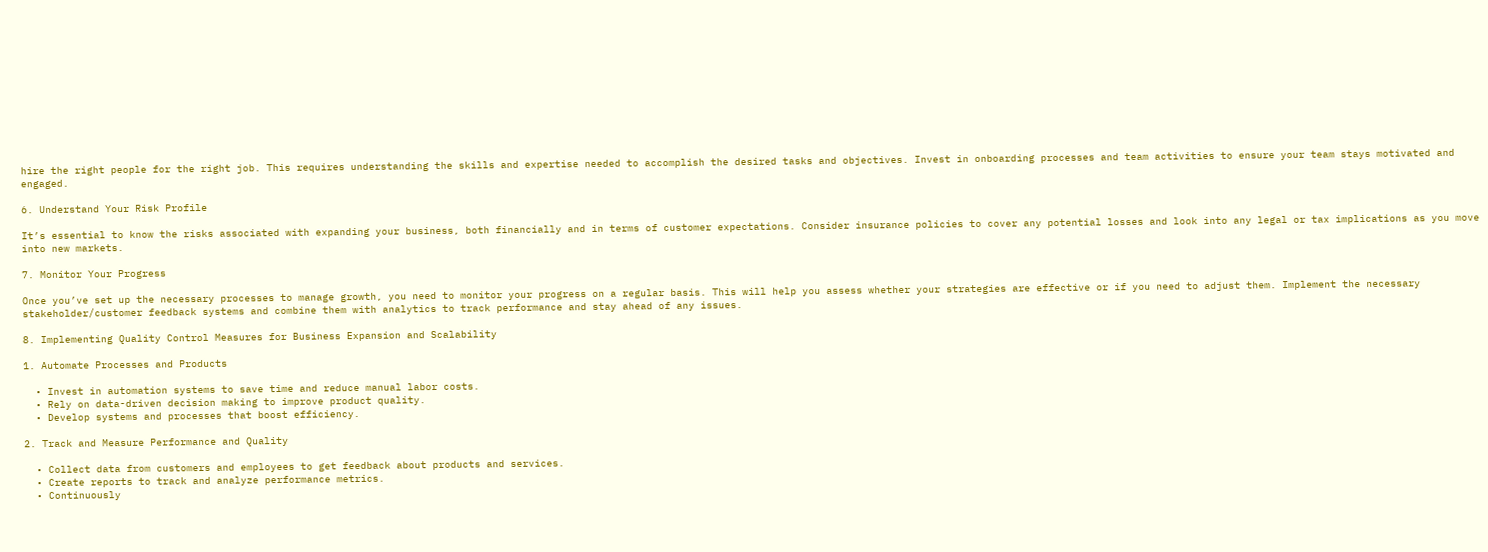hire the right people for the right job. This requires understanding the skills and expertise needed to accomplish the desired tasks and objectives. Invest in onboarding processes and team activities to ensure your team stays motivated and engaged.

6. Understand Your Risk Profile

It’s essential to know the risks associated with expanding your business, both financially and in terms of customer expectations. Consider insurance policies to cover any potential losses and look into any legal or tax implications as you move into new markets.

7. Monitor Your Progress

Once you’ve set up the necessary processes to manage growth, you need to monitor your progress on a regular basis. This will help you assess whether your strategies are effective or if you need to adjust them. Implement the necessary stakeholder/customer feedback systems and combine them with analytics to track performance and stay ahead of any issues.

8. Implementing Quality Control Measures for Business Expansion and Scalability

1. Automate Processes and Products

  • Invest in automation systems to save time and reduce manual labor costs.
  • Rely on data-driven decision making to improve product quality.
  • Develop systems and processes that boost efficiency.

2. Track and Measure Performance and Quality

  • Collect data from customers and employees to get feedback about products and services.
  • Create reports to track and analyze performance metrics.
  • Continuously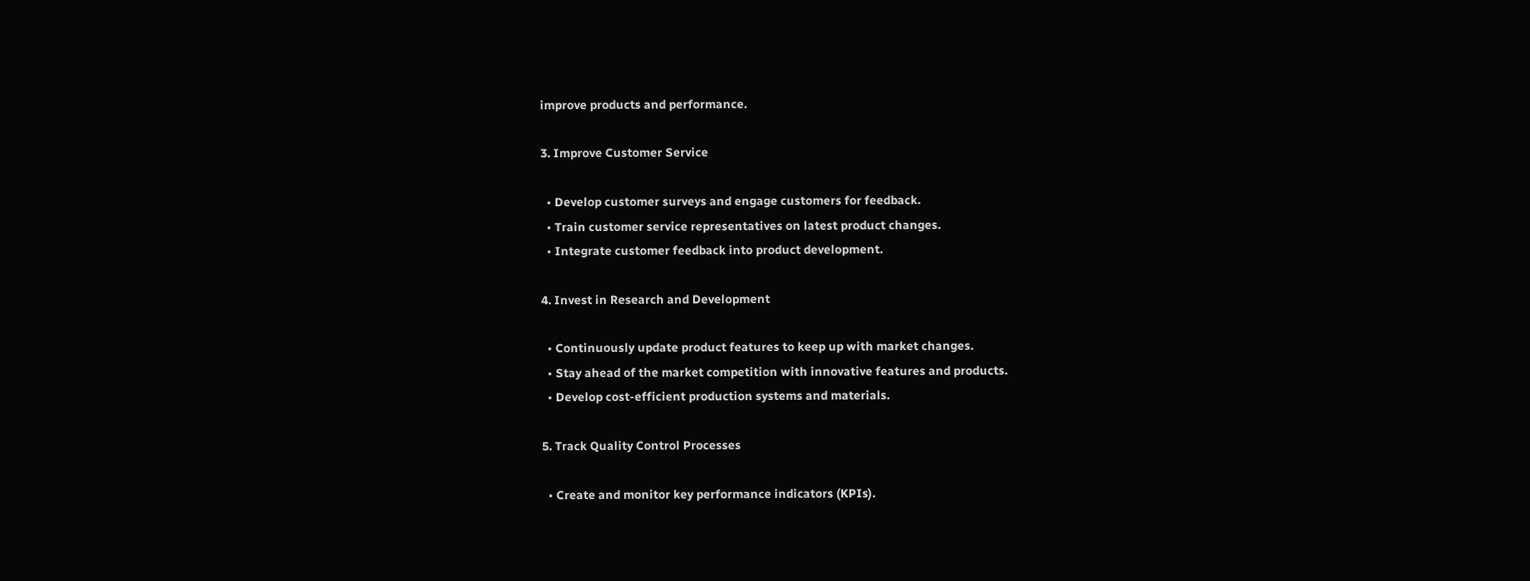improve products and performance.

3. Improve Customer Service

  • Develop customer surveys and engage customers for feedback.
  • Train customer service representatives on latest product changes.
  • Integrate customer feedback into product development.

4. Invest in Research and Development

  • Continuously update product features to keep up with market changes.
  • Stay ahead of the market competition with innovative features and products.
  • Develop cost-efficient production systems and materials.

5. Track Quality Control Processes

  • Create and monitor key performance indicators (KPIs).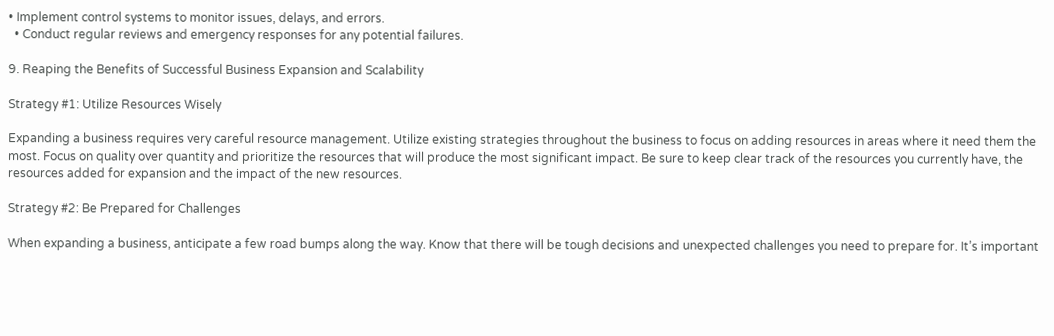• Implement control systems to monitor issues, delays, and errors.
  • Conduct regular reviews and emergency responses for any potential failures.

9. Reaping the Benefits of Successful Business Expansion and Scalability

Strategy #1: Utilize Resources Wisely

Expanding a business requires very careful resource management. Utilize existing strategies throughout the business to focus on adding resources in areas where it need them the most. Focus on quality over quantity and prioritize the resources that will produce the most significant impact. Be sure to keep clear track of the resources you currently have, the resources added for expansion and the impact of the new resources.

Strategy #2: Be Prepared for Challenges

When expanding a business, anticipate a few road bumps along the way. Know that there will be tough decisions and unexpected challenges you need to prepare for. It’s important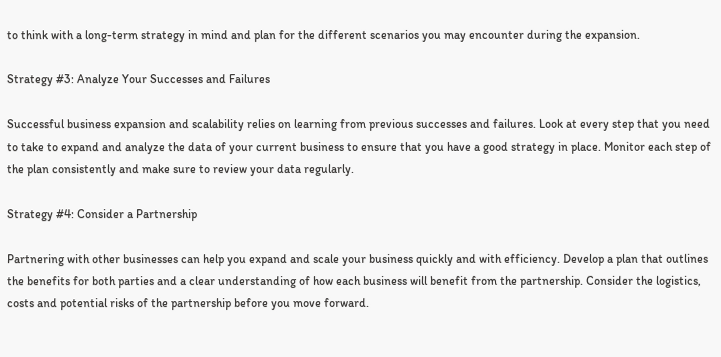to think with a long-term strategy in mind and plan for the different scenarios you may encounter during the expansion.

Strategy #3: Analyze Your Successes and Failures

Successful business expansion and scalability relies on learning from previous successes and failures. Look at every step that you need to take to expand and analyze the data of your current business to ensure that you have a good strategy in place. Monitor each step of the plan consistently and make sure to review your data regularly.

Strategy #4: Consider a Partnership

Partnering with other businesses can help you expand and scale your business quickly and with efficiency. Develop a plan that outlines the benefits for both parties and a clear understanding of how each business will benefit from the partnership. Consider the logistics, costs and potential risks of the partnership before you move forward.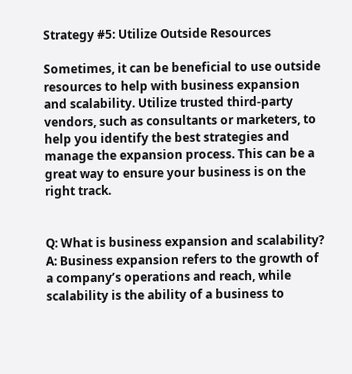Strategy #5: Utilize Outside Resources

Sometimes, it can be beneficial to use outside resources to help with business expansion and scalability. Utilize trusted third-party vendors, such as consultants or marketers, to help you identify the best strategies and manage the expansion process. This can be a great way to ensure your business is on the right track.


Q: What is business expansion and scalability?
A: Business expansion refers to the growth of a company’s operations and reach, while scalability is the ability of a business to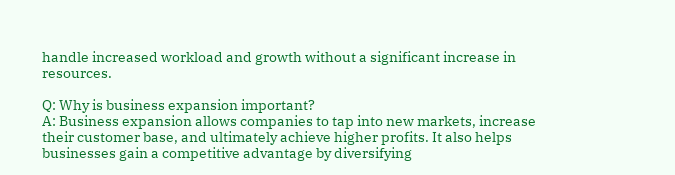handle increased workload and growth without a significant increase in resources.

Q: Why is business expansion important?
A: Business expansion allows companies to tap into new markets, increase their customer base, and ultimately achieve higher profits. It also helps businesses gain a competitive advantage by diversifying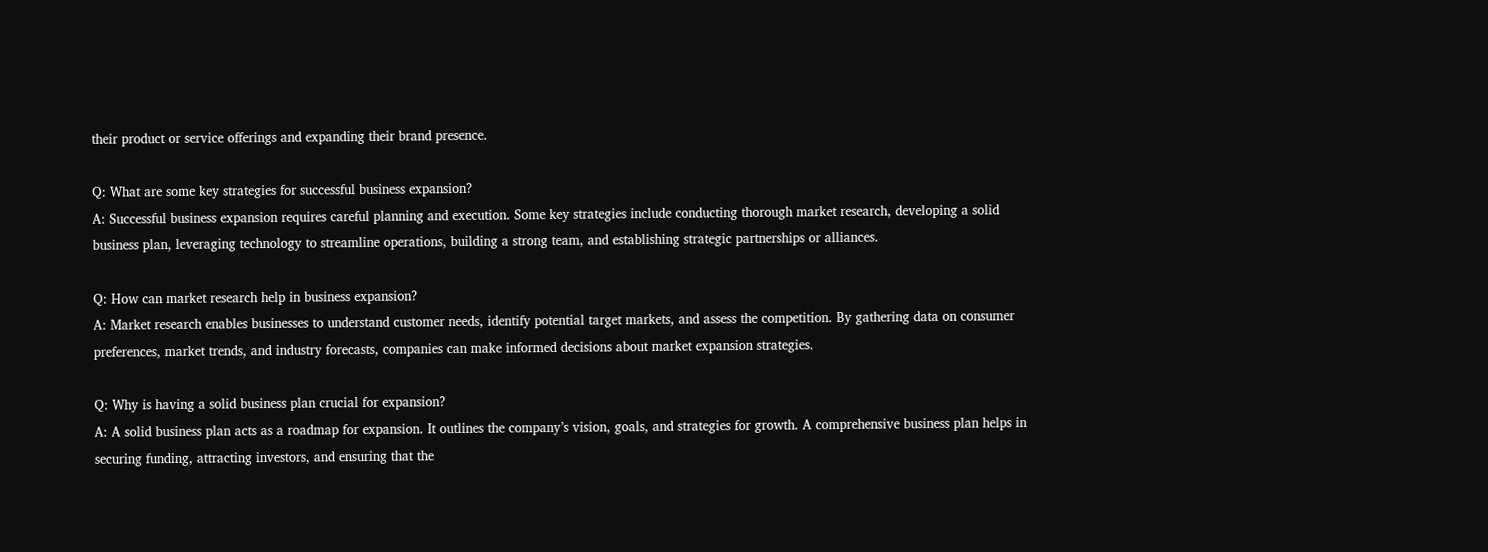their product or service offerings and expanding their brand presence.

Q: What are some key strategies for successful business expansion?
A: Successful business expansion requires careful planning and execution. Some key strategies include conducting thorough market research, developing a solid business plan, leveraging technology to streamline operations, building a strong team, and establishing strategic partnerships or alliances.

Q: How can market research help in business expansion?
A: Market research enables businesses to understand customer needs, identify potential target markets, and assess the competition. By gathering data on consumer preferences, market trends, and industry forecasts, companies can make informed decisions about market expansion strategies.

Q: Why is having a solid business plan crucial for expansion?
A: A solid business plan acts as a roadmap for expansion. It outlines the company’s vision, goals, and strategies for growth. A comprehensive business plan helps in securing funding, attracting investors, and ensuring that the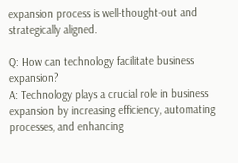expansion process is well-thought-out and strategically aligned.

Q: How can technology facilitate business expansion?
A: Technology plays a crucial role in business expansion by increasing efficiency, automating processes, and enhancing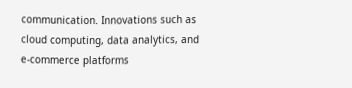communication. Innovations such as cloud computing, data analytics, and e-commerce platforms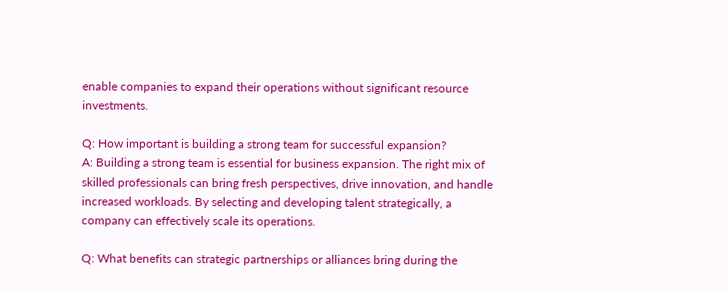enable companies to expand their operations without significant resource investments.

Q: How important is building a strong team for successful expansion?
A: Building a strong team is essential for business expansion. The right mix of skilled professionals can bring fresh perspectives, drive innovation, and handle increased workloads. By selecting and developing talent strategically, a company can effectively scale its operations.

Q: What benefits can strategic partnerships or alliances bring during the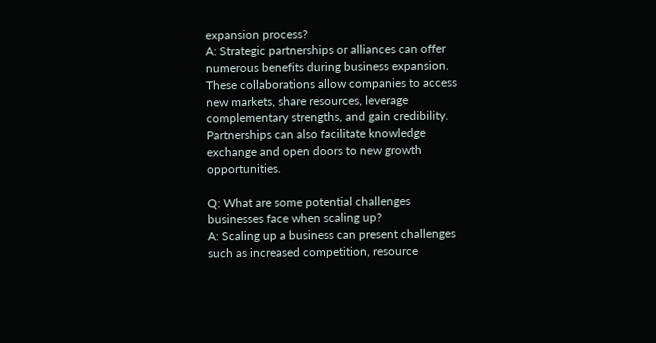expansion process?
A: Strategic partnerships or alliances can offer numerous benefits during business expansion. These collaborations allow companies to access new markets, share resources, leverage complementary strengths, and gain credibility. Partnerships can also facilitate knowledge exchange and open doors to new growth opportunities.

Q: What are some potential challenges businesses face when scaling up?
A: Scaling up a business can present challenges such as increased competition, resource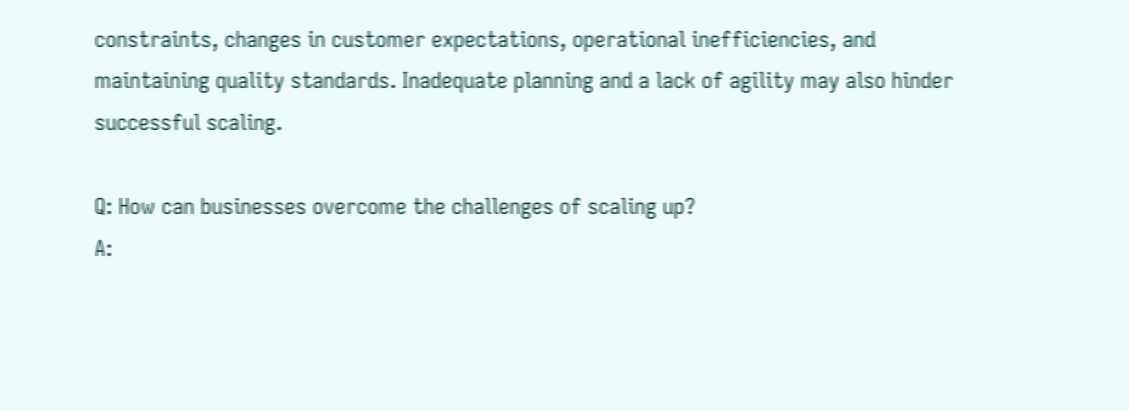constraints, changes in customer expectations, operational inefficiencies, and maintaining quality standards. Inadequate planning and a lack of agility may also hinder successful scaling.

Q: How can businesses overcome the challenges of scaling up?
A: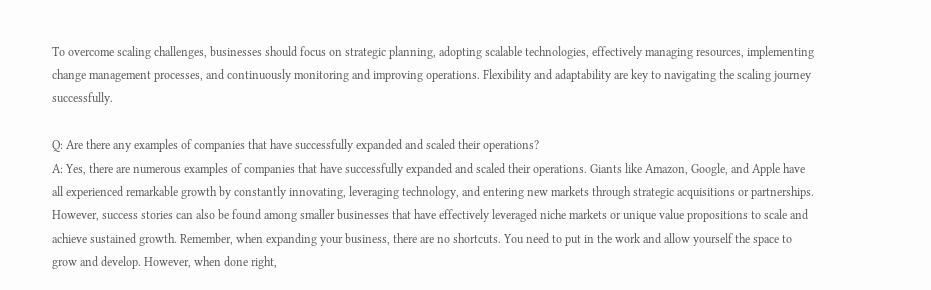To overcome scaling challenges, businesses should focus on strategic planning, adopting scalable technologies, effectively managing resources, implementing change management processes, and continuously monitoring and improving operations. Flexibility and adaptability are key to navigating the scaling journey successfully.

Q: Are there any examples of companies that have successfully expanded and scaled their operations?
A: Yes, there are numerous examples of companies that have successfully expanded and scaled their operations. Giants like Amazon, Google, and Apple have all experienced remarkable growth by constantly innovating, leveraging technology, and entering new markets through strategic acquisitions or partnerships. However, success stories can also be found among smaller businesses that have effectively leveraged niche markets or unique value propositions to scale and achieve sustained growth. Remember, when expanding your business, there are no shortcuts. You need to put in the work and allow yourself the space to grow and develop. However, when done right,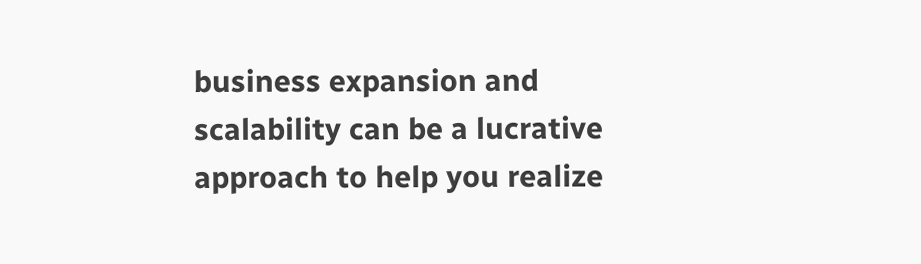business expansion and scalability can be a lucrative approach to help you realize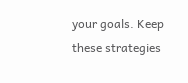your goals. Keep these strategies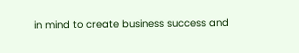in mind to create business success and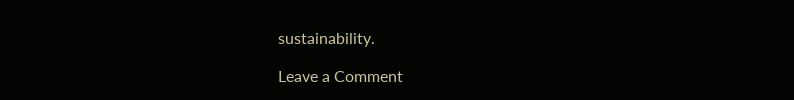sustainability.

Leave a Comment